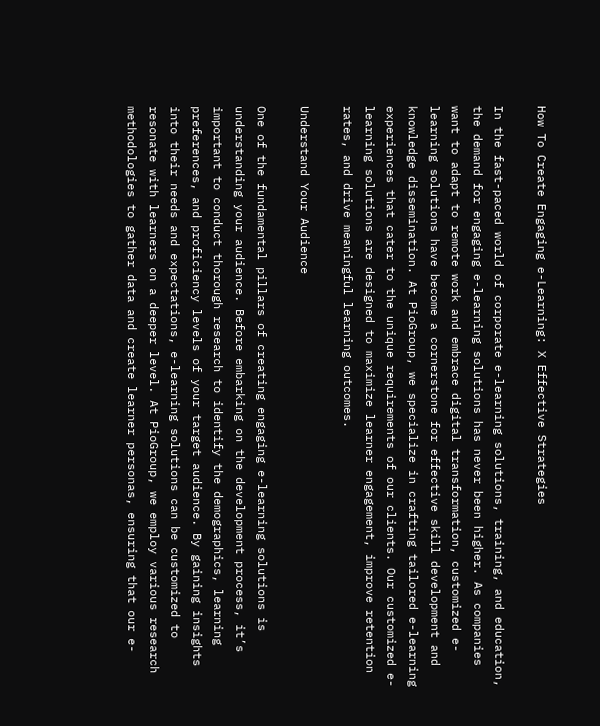How To Create Engaging e-Learning: X Effective Strategies

In the fast-paced world of corporate e-learning solutions, training, and education, the demand for engaging e-learning solutions has never been higher. As companies want to adapt to remote work and embrace digital transformation, customized e-learning solutions have become a cornerstone for effective skill development and knowledge dissemination. At PioGroup, we specialize in crafting tailored e-learning experiences that cater to the unique requirements of our clients. Our customized e-learning solutions are designed to maximize learner engagement, improve retention rates, and drive meaningful learning outcomes.

Understand Your Audience

One of the fundamental pillars of creating engaging e-learning solutions is understanding your audience. Before embarking on the development process, it’s important to conduct thorough research to identify the demographics, learning preferences, and proficiency levels of your target audience. By gaining insights into their needs and expectations, e-learning solutions can be customized to resonate with learners on a deeper level. At PioGroup, we employ various research methodologies to gather data and create learner personas, ensuring that our e-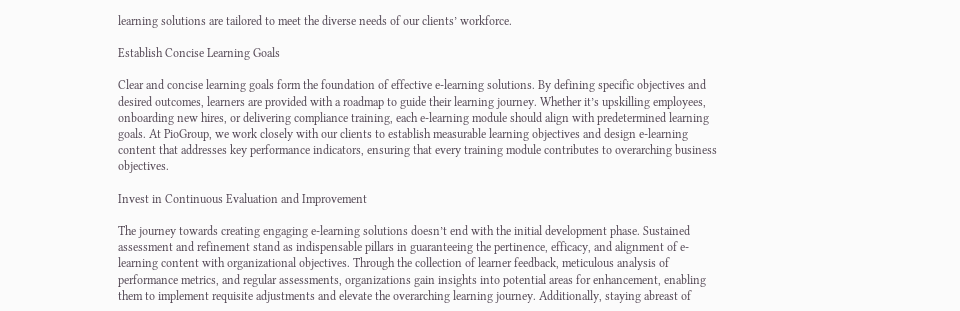learning solutions are tailored to meet the diverse needs of our clients’ workforce.

Establish Concise Learning Goals

Clear and concise learning goals form the foundation of effective e-learning solutions. By defining specific objectives and desired outcomes, learners are provided with a roadmap to guide their learning journey. Whether it’s upskilling employees, onboarding new hires, or delivering compliance training, each e-learning module should align with predetermined learning goals. At PioGroup, we work closely with our clients to establish measurable learning objectives and design e-learning content that addresses key performance indicators, ensuring that every training module contributes to overarching business objectives.

Invest in Continuous Evaluation and Improvement

The journey towards creating engaging e-learning solutions doesn’t end with the initial development phase. Sustained assessment and refinement stand as indispensable pillars in guaranteeing the pertinence, efficacy, and alignment of e-learning content with organizational objectives. Through the collection of learner feedback, meticulous analysis of performance metrics, and regular assessments, organizations gain insights into potential areas for enhancement, enabling them to implement requisite adjustments and elevate the overarching learning journey. Additionally, staying abreast of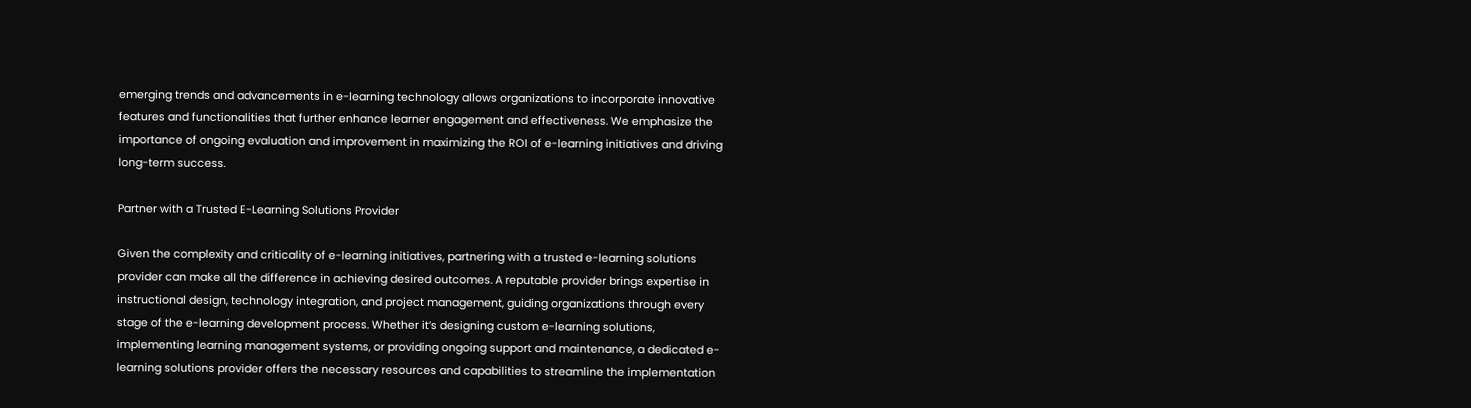emerging trends and advancements in e-learning technology allows organizations to incorporate innovative features and functionalities that further enhance learner engagement and effectiveness. We emphasize the importance of ongoing evaluation and improvement in maximizing the ROI of e-learning initiatives and driving long-term success.

Partner with a Trusted E-Learning Solutions Provider

Given the complexity and criticality of e-learning initiatives, partnering with a trusted e-learning solutions provider can make all the difference in achieving desired outcomes. A reputable provider brings expertise in instructional design, technology integration, and project management, guiding organizations through every stage of the e-learning development process. Whether it’s designing custom e-learning solutions, implementing learning management systems, or providing ongoing support and maintenance, a dedicated e-learning solutions provider offers the necessary resources and capabilities to streamline the implementation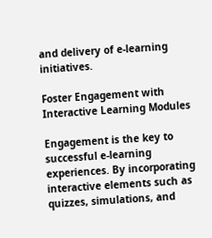and delivery of e-learning initiatives.

Foster Engagement with Interactive Learning Modules

Engagement is the key to successful e-learning experiences. By incorporating interactive elements such as quizzes, simulations, and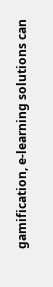gamification, e-learning solutions can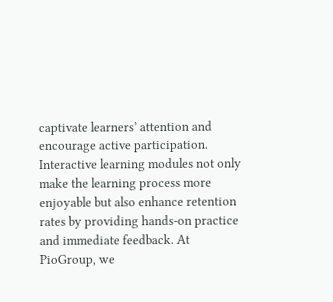captivate learners’ attention and encourage active participation. Interactive learning modules not only make the learning process more enjoyable but also enhance retention rates by providing hands-on practice and immediate feedback. At PioGroup, we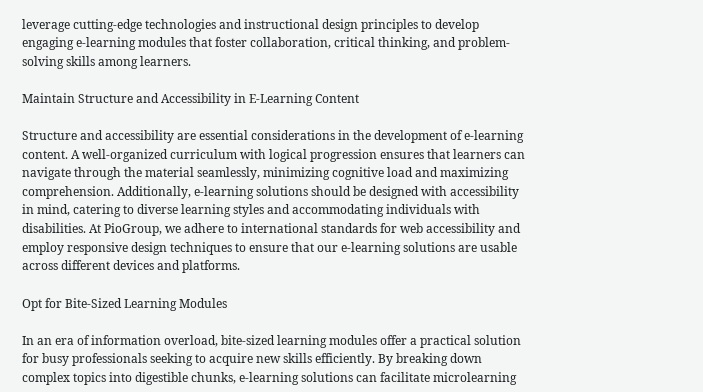leverage cutting-edge technologies and instructional design principles to develop engaging e-learning modules that foster collaboration, critical thinking, and problem-solving skills among learners.

Maintain Structure and Accessibility in E-Learning Content

Structure and accessibility are essential considerations in the development of e-learning content. A well-organized curriculum with logical progression ensures that learners can navigate through the material seamlessly, minimizing cognitive load and maximizing comprehension. Additionally, e-learning solutions should be designed with accessibility in mind, catering to diverse learning styles and accommodating individuals with disabilities. At PioGroup, we adhere to international standards for web accessibility and employ responsive design techniques to ensure that our e-learning solutions are usable across different devices and platforms.

Opt for Bite-Sized Learning Modules

In an era of information overload, bite-sized learning modules offer a practical solution for busy professionals seeking to acquire new skills efficiently. By breaking down complex topics into digestible chunks, e-learning solutions can facilitate microlearning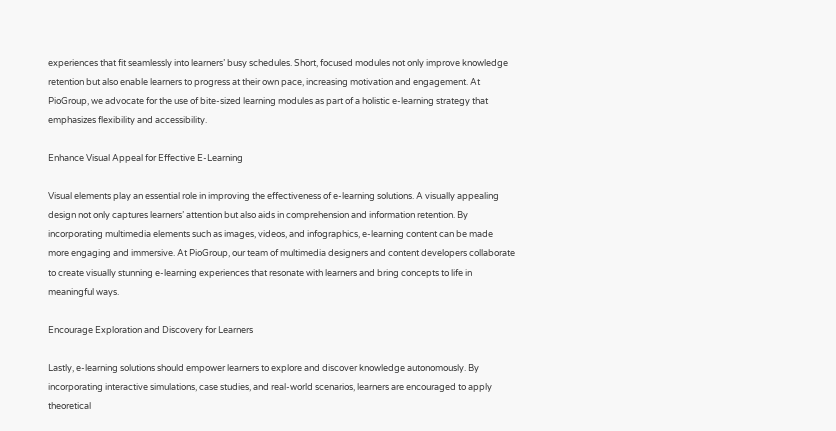experiences that fit seamlessly into learners’ busy schedules. Short, focused modules not only improve knowledge retention but also enable learners to progress at their own pace, increasing motivation and engagement. At PioGroup, we advocate for the use of bite-sized learning modules as part of a holistic e-learning strategy that emphasizes flexibility and accessibility.

Enhance Visual Appeal for Effective E-Learning

Visual elements play an essential role in improving the effectiveness of e-learning solutions. A visually appealing design not only captures learners’ attention but also aids in comprehension and information retention. By incorporating multimedia elements such as images, videos, and infographics, e-learning content can be made more engaging and immersive. At PioGroup, our team of multimedia designers and content developers collaborate to create visually stunning e-learning experiences that resonate with learners and bring concepts to life in meaningful ways.

Encourage Exploration and Discovery for Learners

Lastly, e-learning solutions should empower learners to explore and discover knowledge autonomously. By incorporating interactive simulations, case studies, and real-world scenarios, learners are encouraged to apply theoretical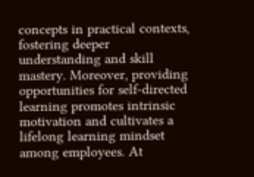concepts in practical contexts, fostering deeper understanding and skill mastery. Moreover, providing opportunities for self-directed learning promotes intrinsic motivation and cultivates a lifelong learning mindset among employees. At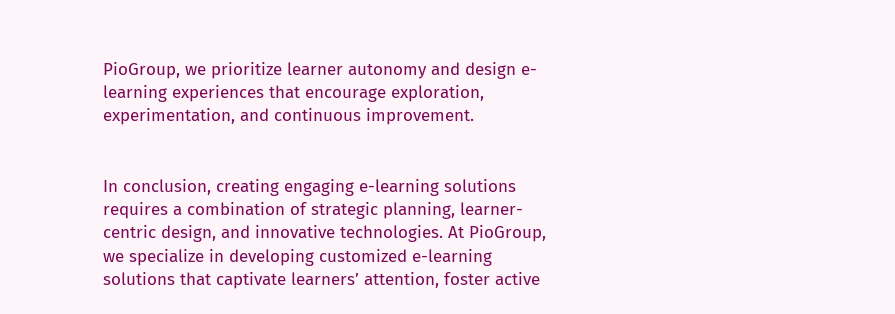PioGroup, we prioritize learner autonomy and design e-learning experiences that encourage exploration, experimentation, and continuous improvement.


In conclusion, creating engaging e-learning solutions requires a combination of strategic planning, learner-centric design, and innovative technologies. At PioGroup, we specialize in developing customized e-learning solutions that captivate learners’ attention, foster active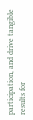participation, and drive tangible results for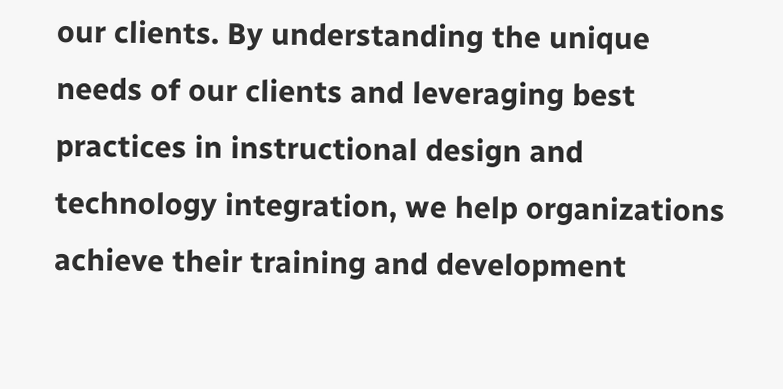our clients. By understanding the unique needs of our clients and leveraging best practices in instructional design and technology integration, we help organizations achieve their training and development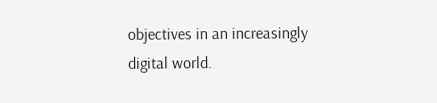objectives in an increasingly digital world.